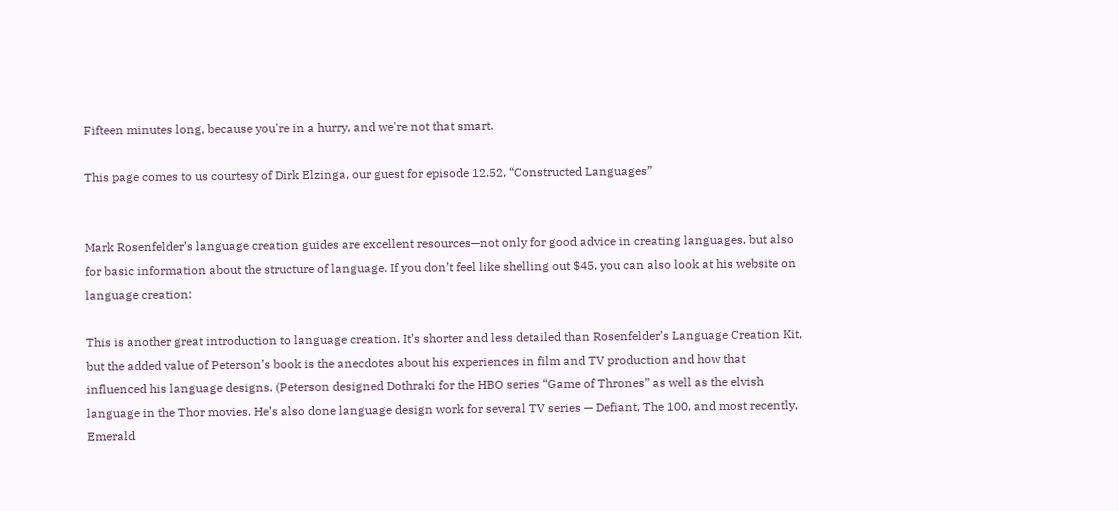Fifteen minutes long, because you're in a hurry, and we're not that smart.

This page comes to us courtesy of Dirk Elzinga, our guest for episode 12.52, “Constructed Languages”


Mark Rosenfelder’s language creation guides are excellent resources—not only for good advice in creating languages, but also for basic information about the structure of language. If you don’t feel like shelling out $45, you can also look at his website on language creation:

This is another great introduction to language creation. It’s shorter and less detailed than Rosenfelder’s Language Creation Kit, but the added value of Peterson’s book is the anecdotes about his experiences in film and TV production and how that influenced his language designs. (Peterson designed Dothraki for the HBO series “Game of Thrones” as well as the elvish language in the Thor movies. He’s also done language design work for several TV series — Defiant, The 100, and most recently, Emerald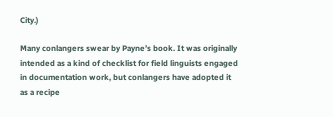City.)

Many conlangers swear by Payne’s book. It was originally intended as a kind of checklist for field linguists engaged in documentation work, but conlangers have adopted it as a recipe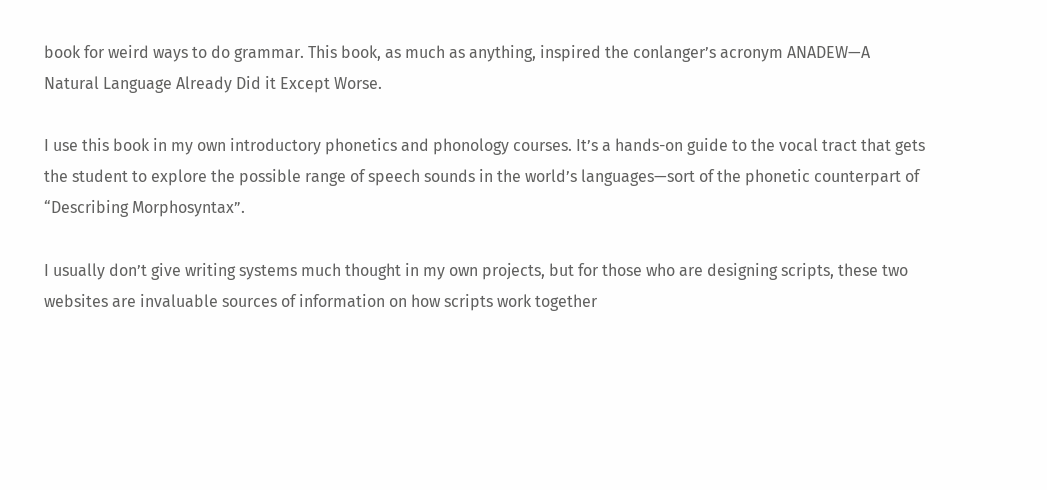book for weird ways to do grammar. This book, as much as anything, inspired the conlanger’s acronym ANADEW—A Natural Language Already Did it Except Worse.

I use this book in my own introductory phonetics and phonology courses. It’s a hands-on guide to the vocal tract that gets the student to explore the possible range of speech sounds in the world’s languages—sort of the phonetic counterpart of “Describing Morphosyntax”.

I usually don’t give writing systems much thought in my own projects, but for those who are designing scripts, these two websites are invaluable sources of information on how scripts work together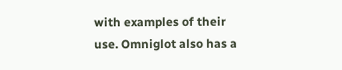with examples of their use. Omniglot also has a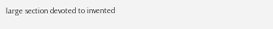large section devoted to invented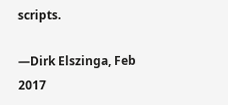scripts.

—Dirk Elszinga, Feb 2017